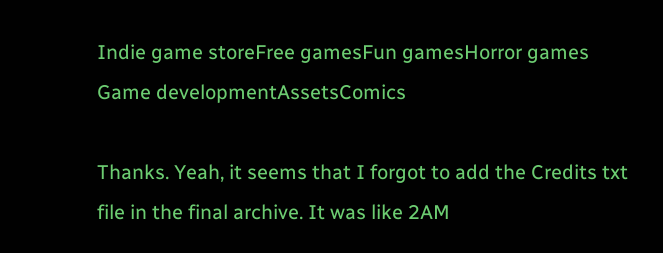Indie game storeFree gamesFun gamesHorror games
Game developmentAssetsComics

Thanks. Yeah, it seems that I forgot to add the Credits txt file in the final archive. It was like 2AM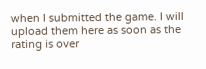when I submitted the game. I will upload them here as soon as the rating is over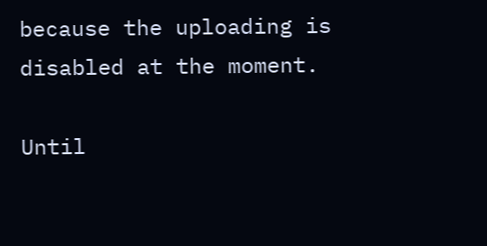because the uploading is disabled at the moment.

Until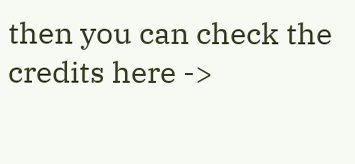then you can check the credits here ->